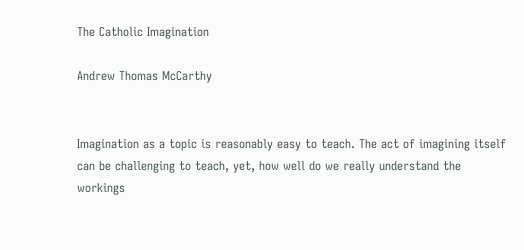The Catholic Imagination

Andrew Thomas McCarthy


Imagination as a topic is reasonably easy to teach. The act of imagining itself can be challenging to teach, yet, how well do we really understand the workings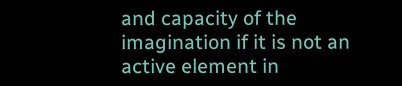and capacity of the imagination if it is not an active element in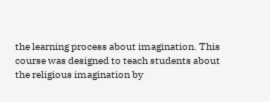the learning process about imagination. This course was designed to teach students about the religious imagination by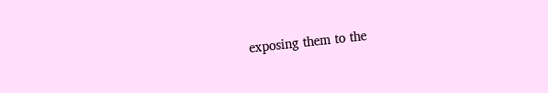exposing them to the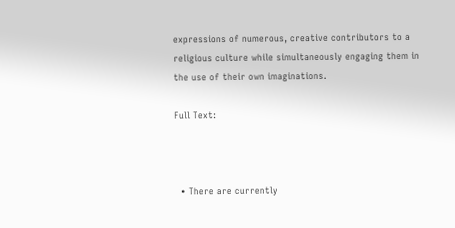expressions of numerous, creative contributors to a religious culture while simultaneously engaging them in the use of their own imaginations.

Full Text:



  • There are currently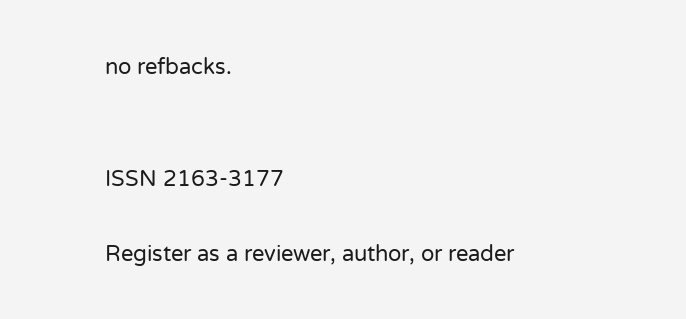no refbacks.


ISSN 2163-3177

Register as a reviewer, author, or reader